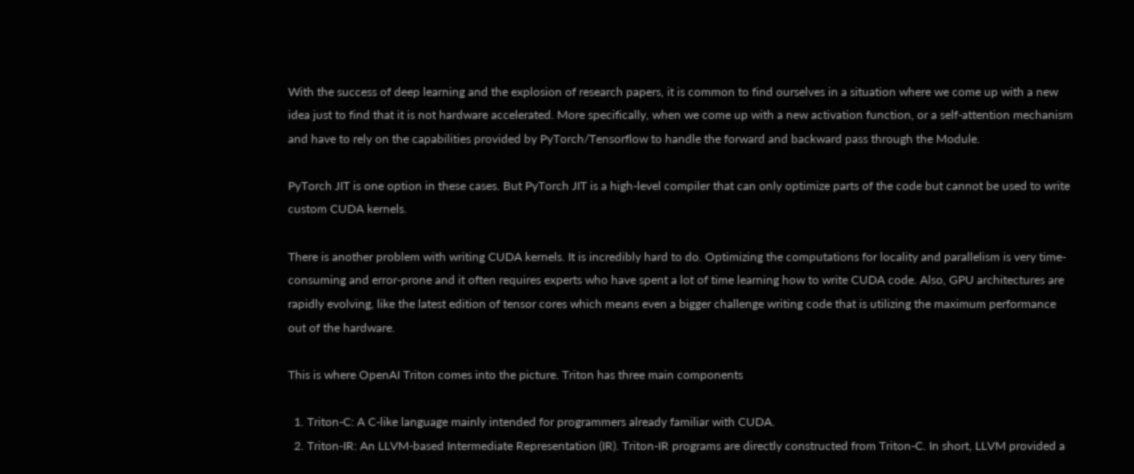With the success of deep learning and the explosion of research papers, it is common to find ourselves in a situation where we come up with a new idea just to find that it is not hardware accelerated. More specifically, when we come up with a new activation function, or a self-attention mechanism and have to rely on the capabilities provided by PyTorch/Tensorflow to handle the forward and backward pass through the Module.

PyTorch JIT is one option in these cases. But PyTorch JIT is a high-level compiler that can only optimize parts of the code but cannot be used to write custom CUDA kernels.

There is another problem with writing CUDA kernels. It is incredibly hard to do. Optimizing the computations for locality and parallelism is very time-consuming and error-prone and it often requires experts who have spent a lot of time learning how to write CUDA code. Also, GPU architectures are rapidly evolving, like the latest edition of tensor cores which means even a bigger challenge writing code that is utilizing the maximum performance out of the hardware.

This is where OpenAI Triton comes into the picture. Triton has three main components

  1. Triton-C: A C-like language mainly intended for programmers already familiar with CUDA.
  2. Triton-IR: An LLVM-based Intermediate Representation (IR). Triton-IR programs are directly constructed from Triton-C. In short, LLVM provided a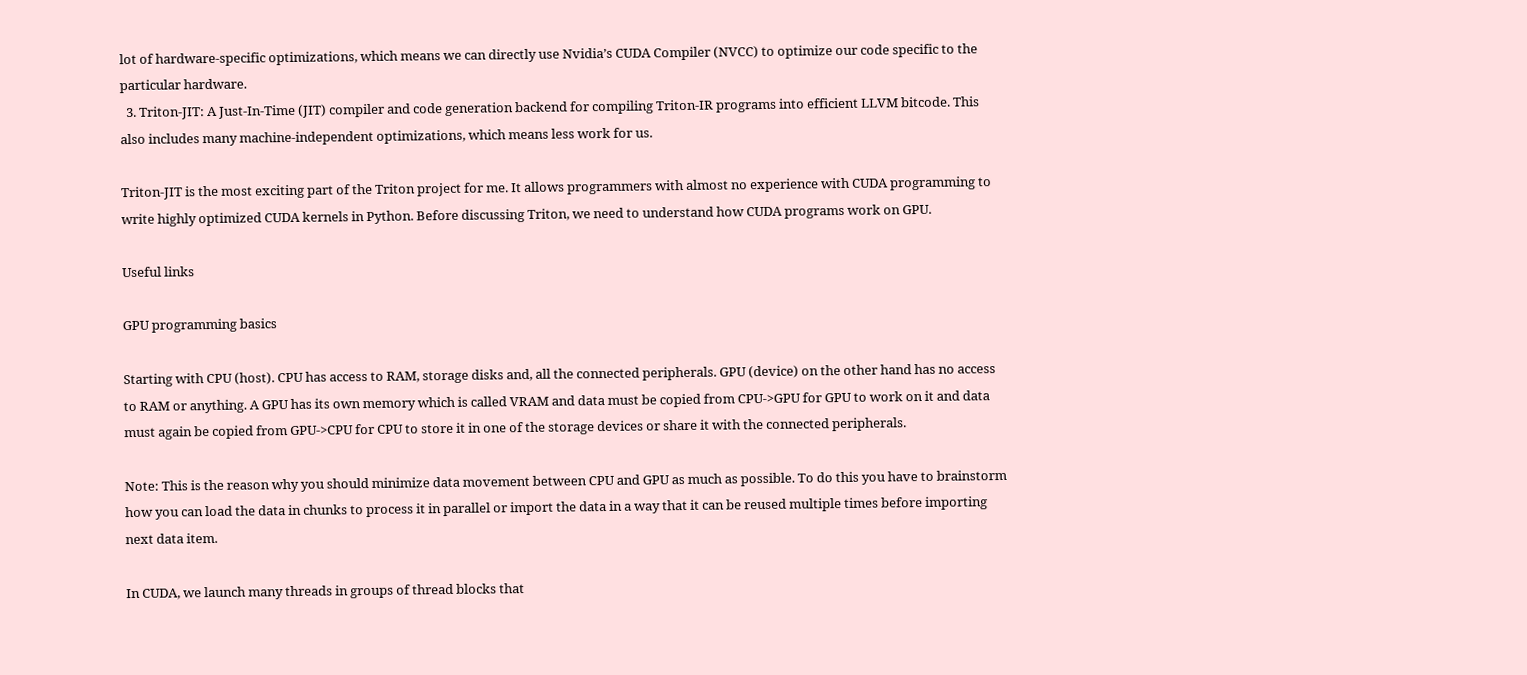lot of hardware-specific optimizations, which means we can directly use Nvidia’s CUDA Compiler (NVCC) to optimize our code specific to the particular hardware.
  3. Triton-JIT: A Just-In-Time (JIT) compiler and code generation backend for compiling Triton-IR programs into efficient LLVM bitcode. This also includes many machine-independent optimizations, which means less work for us.

Triton-JIT is the most exciting part of the Triton project for me. It allows programmers with almost no experience with CUDA programming to write highly optimized CUDA kernels in Python. Before discussing Triton, we need to understand how CUDA programs work on GPU.

Useful links

GPU programming basics

Starting with CPU (host). CPU has access to RAM, storage disks and, all the connected peripherals. GPU (device) on the other hand has no access to RAM or anything. A GPU has its own memory which is called VRAM and data must be copied from CPU->GPU for GPU to work on it and data must again be copied from GPU->CPU for CPU to store it in one of the storage devices or share it with the connected peripherals.

Note: This is the reason why you should minimize data movement between CPU and GPU as much as possible. To do this you have to brainstorm how you can load the data in chunks to process it in parallel or import the data in a way that it can be reused multiple times before importing next data item.

In CUDA, we launch many threads in groups of thread blocks that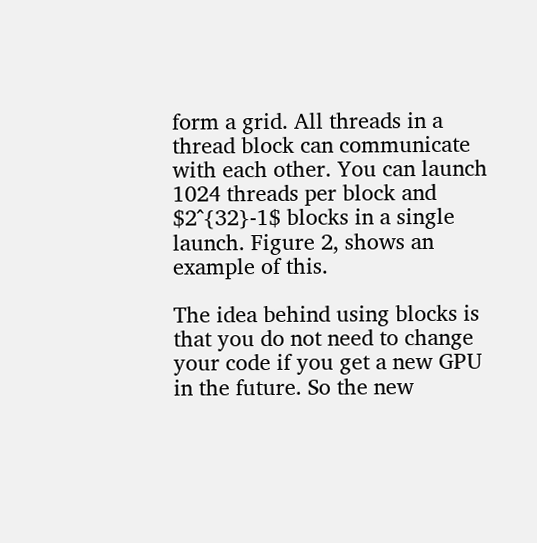form a grid. All threads in a thread block can communicate with each other. You can launch 1024 threads per block and $2^{32}-1$ blocks in a single launch. Figure 2, shows an example of this.

The idea behind using blocks is that you do not need to change your code if you get a new GPU in the future. So the new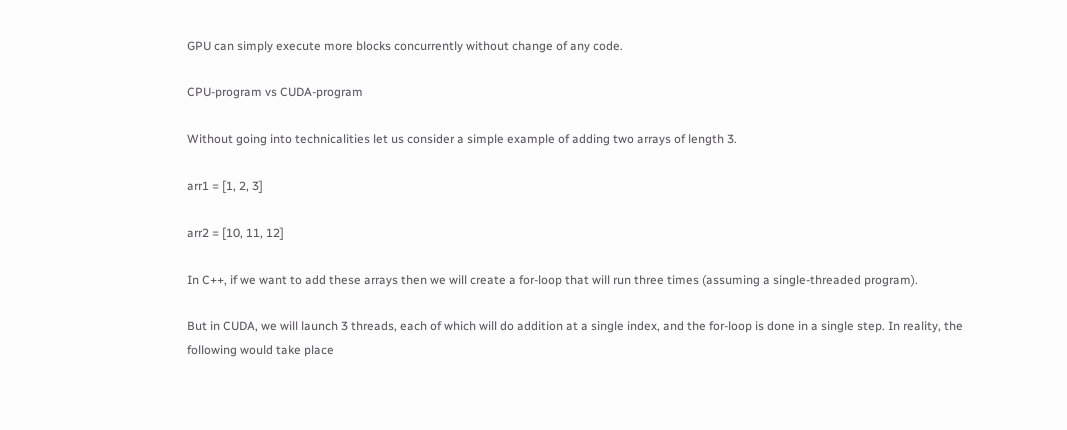GPU can simply execute more blocks concurrently without change of any code.

CPU-program vs CUDA-program

Without going into technicalities let us consider a simple example of adding two arrays of length 3.

arr1 = [1, 2, 3]

arr2 = [10, 11, 12]

In C++, if we want to add these arrays then we will create a for-loop that will run three times (assuming a single-threaded program).

But in CUDA, we will launch 3 threads, each of which will do addition at a single index, and the for-loop is done in a single step. In reality, the following would take place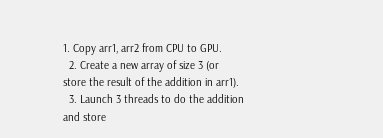1. Copy arr1, arr2 from CPU to GPU.
  2. Create a new array of size 3 (or store the result of the addition in arr1).
  3. Launch 3 threads to do the addition and store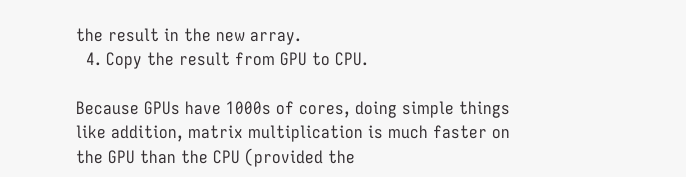the result in the new array.
  4. Copy the result from GPU to CPU.

Because GPUs have 1000s of cores, doing simple things like addition, matrix multiplication is much faster on the GPU than the CPU (provided the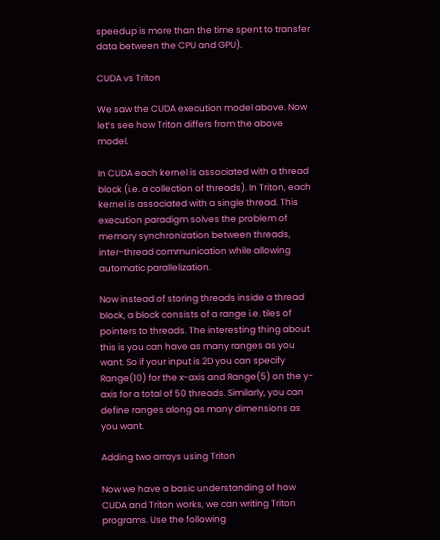speedup is more than the time spent to transfer data between the CPU and GPU).

CUDA vs Triton

We saw the CUDA execution model above. Now let’s see how Triton differs from the above model.

In CUDA each kernel is associated with a thread block (i.e. a collection of threads). In Triton, each kernel is associated with a single thread. This execution paradigm solves the problem of memory synchronization between threads, inter-thread communication while allowing automatic parallelization.

Now instead of storing threads inside a thread block, a block consists of a range i.e. tiles of pointers to threads. The interesting thing about this is you can have as many ranges as you want. So if your input is 2D you can specify Range(10) for the x-axis and Range(5) on the y-axis for a total of 50 threads. Similarly, you can define ranges along as many dimensions as you want.

Adding two arrays using Triton

Now we have a basic understanding of how CUDA and Triton works, we can writing Triton programs. Use the following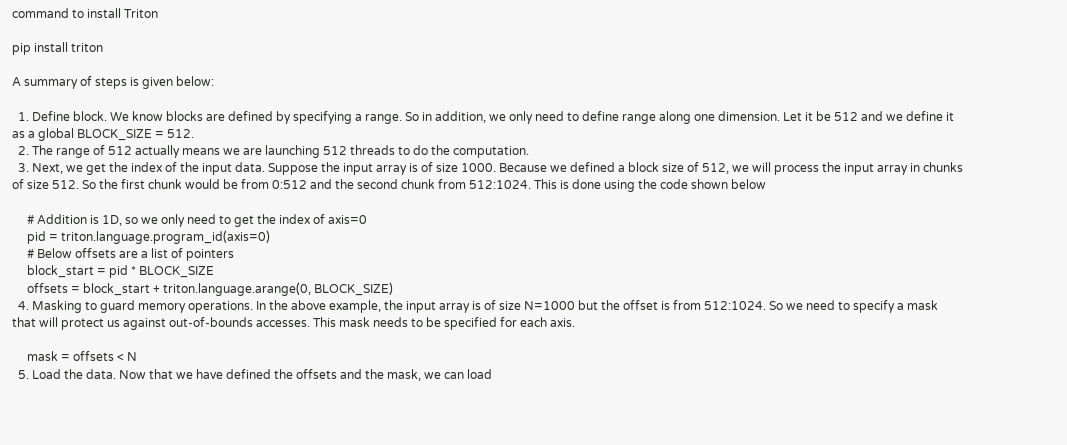command to install Triton

pip install triton

A summary of steps is given below:

  1. Define block. We know blocks are defined by specifying a range. So in addition, we only need to define range along one dimension. Let it be 512 and we define it as a global BLOCK_SIZE = 512.
  2. The range of 512 actually means we are launching 512 threads to do the computation.
  3. Next, we get the index of the input data. Suppose the input array is of size 1000. Because we defined a block size of 512, we will process the input array in chunks of size 512. So the first chunk would be from 0:512 and the second chunk from 512:1024. This is done using the code shown below

     # Addition is 1D, so we only need to get the index of axis=0
     pid = triton.language.program_id(axis=0)
     # Below offsets are a list of pointers
     block_start = pid * BLOCK_SIZE
     offsets = block_start + triton.language.arange(0, BLOCK_SIZE)
  4. Masking to guard memory operations. In the above example, the input array is of size N=1000 but the offset is from 512:1024. So we need to specify a mask that will protect us against out-of-bounds accesses. This mask needs to be specified for each axis.

     mask = offsets < N
  5. Load the data. Now that we have defined the offsets and the mask, we can load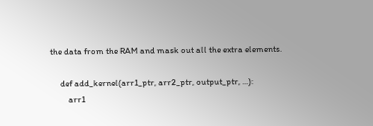the data from the RAM and mask out all the extra elements.

     def add_kernel(arr1_ptr, arr2_ptr, output_ptr, ...):
         arr1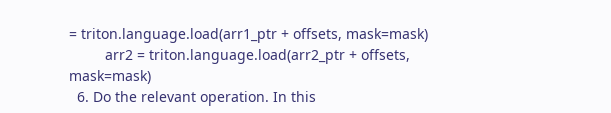= triton.language.load(arr1_ptr + offsets, mask=mask)
         arr2 = triton.language.load(arr2_ptr + offsets, mask=mask)
  6. Do the relevant operation. In this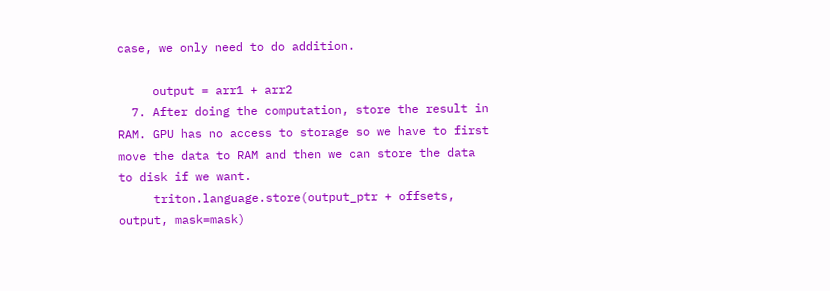case, we only need to do addition.

     output = arr1 + arr2
  7. After doing the computation, store the result in RAM. GPU has no access to storage so we have to first move the data to RAM and then we can store the data to disk if we want.
     triton.language.store(output_ptr + offsets, output, mask=mask)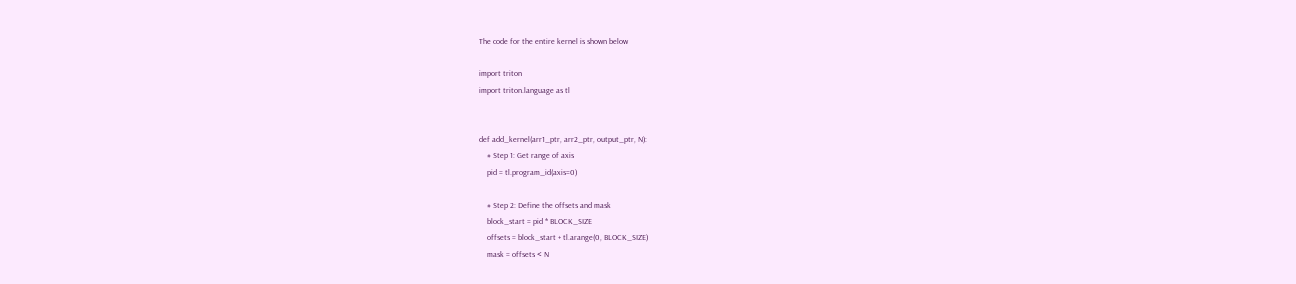The code for the entire kernel is shown below

import triton
import triton.language as tl


def add_kernel(arr1_ptr, arr2_ptr, output_ptr, N):
    # Step 1: Get range of axis
    pid = tl.program_id(axis=0)

    # Step 2: Define the offsets and mask
    block_start = pid * BLOCK_SIZE
    offsets = block_start + tl.arange(0, BLOCK_SIZE)
    mask = offsets < N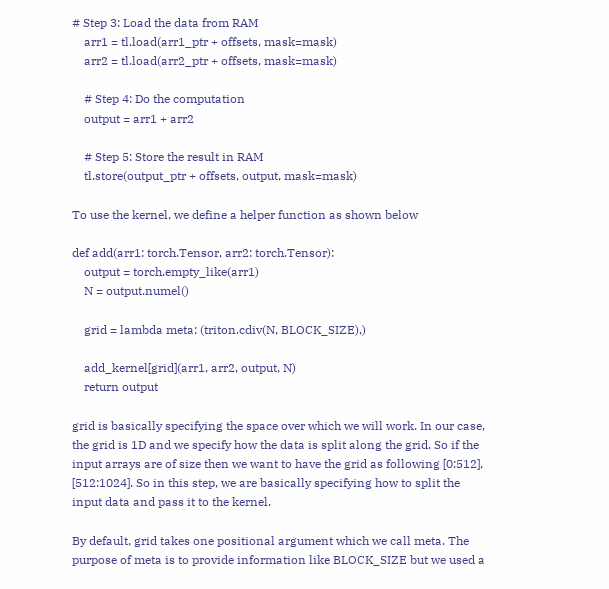# Step 3: Load the data from RAM
    arr1 = tl.load(arr1_ptr + offsets, mask=mask)
    arr2 = tl.load(arr2_ptr + offsets, mask=mask)

    # Step 4: Do the computation
    output = arr1 + arr2

    # Step 5: Store the result in RAM
    tl.store(output_ptr + offsets, output, mask=mask)

To use the kernel, we define a helper function as shown below

def add(arr1: torch.Tensor, arr2: torch.Tensor):
    output = torch.empty_like(arr1)
    N = output.numel()

    grid = lambda meta: (triton.cdiv(N, BLOCK_SIZE),)

    add_kernel[grid](arr1, arr2, output, N)
    return output

grid is basically specifying the space over which we will work. In our case, the grid is 1D and we specify how the data is split along the grid. So if the input arrays are of size then we want to have the grid as following [0:512], [512:1024]. So in this step, we are basically specifying how to split the input data and pass it to the kernel.

By default, grid takes one positional argument which we call meta. The purpose of meta is to provide information like BLOCK_SIZE but we used a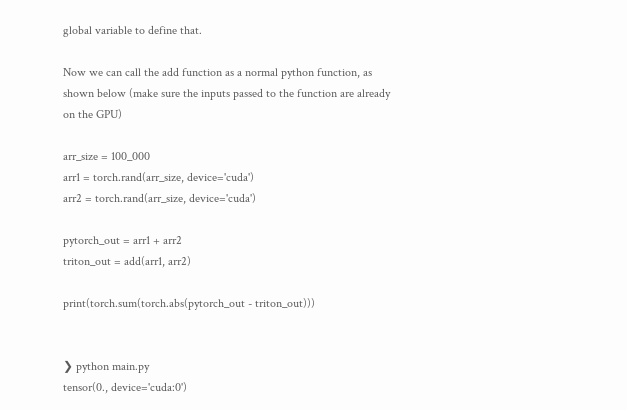global variable to define that.

Now we can call the add function as a normal python function, as shown below (make sure the inputs passed to the function are already on the GPU)

arr_size = 100_000
arr1 = torch.rand(arr_size, device='cuda')
arr2 = torch.rand(arr_size, device='cuda')

pytorch_out = arr1 + arr2
triton_out = add(arr1, arr2)

print(torch.sum(torch.abs(pytorch_out - triton_out)))


❯ python main.py
tensor(0., device='cuda:0')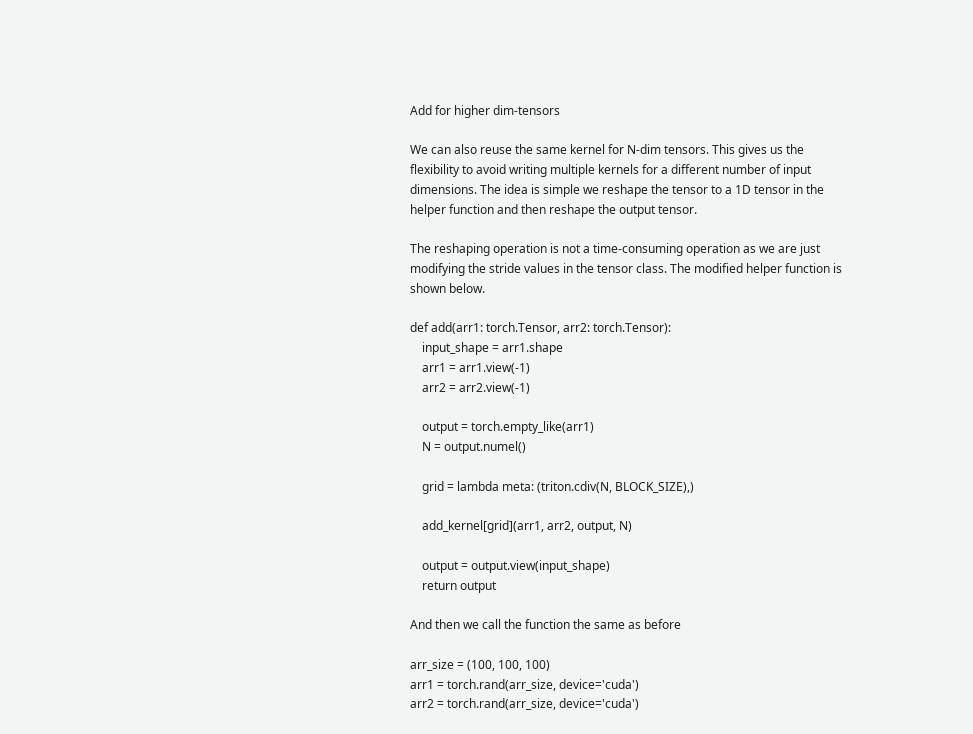Add for higher dim-tensors

We can also reuse the same kernel for N-dim tensors. This gives us the flexibility to avoid writing multiple kernels for a different number of input dimensions. The idea is simple we reshape the tensor to a 1D tensor in the helper function and then reshape the output tensor.

The reshaping operation is not a time-consuming operation as we are just modifying the stride values in the tensor class. The modified helper function is shown below.

def add(arr1: torch.Tensor, arr2: torch.Tensor):
    input_shape = arr1.shape
    arr1 = arr1.view(-1)
    arr2 = arr2.view(-1)

    output = torch.empty_like(arr1)
    N = output.numel()

    grid = lambda meta: (triton.cdiv(N, BLOCK_SIZE),)

    add_kernel[grid](arr1, arr2, output, N)

    output = output.view(input_shape)
    return output

And then we call the function the same as before

arr_size = (100, 100, 100)
arr1 = torch.rand(arr_size, device='cuda')
arr2 = torch.rand(arr_size, device='cuda')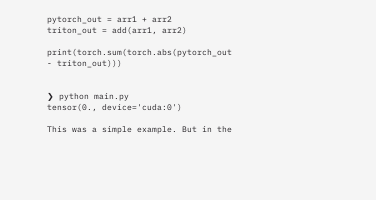pytorch_out = arr1 + arr2
triton_out = add(arr1, arr2)

print(torch.sum(torch.abs(pytorch_out - triton_out)))


❯ python main.py
tensor(0., device='cuda:0')

This was a simple example. But in the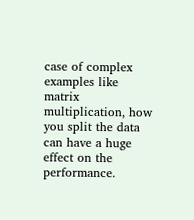case of complex examples like matrix multiplication, how you split the data can have a huge effect on the performance.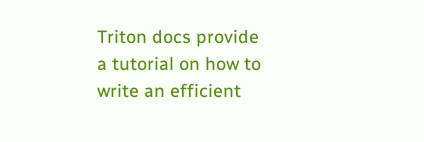Triton docs provide a tutorial on how to write an efficient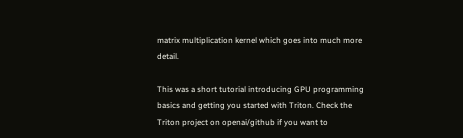matrix multiplication kernel which goes into much more detail.

This was a short tutorial introducing GPU programming basics and getting you started with Triton. Check the Triton project on openai/github if you want to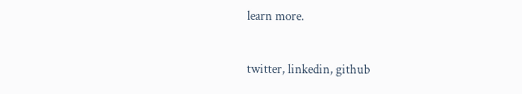learn more.

twitter, linkedin, github